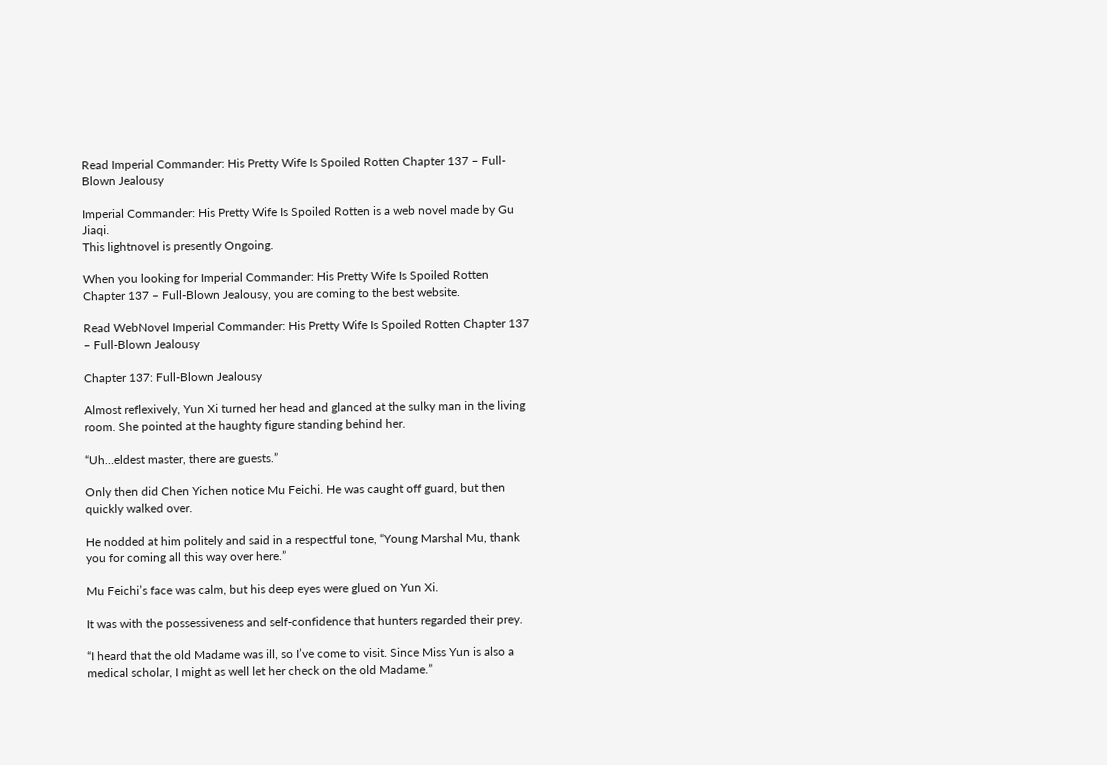Read Imperial Commander: His Pretty Wife Is Spoiled Rotten Chapter 137 – Full-Blown Jealousy

Imperial Commander: His Pretty Wife Is Spoiled Rotten is a web novel made by Gu Jiaqi.
This lightnovel is presently Ongoing.

When you looking for Imperial Commander: His Pretty Wife Is Spoiled Rotten Chapter 137 – Full-Blown Jealousy, you are coming to the best website.

Read WebNovel Imperial Commander: His Pretty Wife Is Spoiled Rotten Chapter 137 – Full-Blown Jealousy

Chapter 137: Full-Blown Jealousy

Almost reflexively, Yun Xi turned her head and glanced at the sulky man in the living room. She pointed at the haughty figure standing behind her.

“Uh…eldest master, there are guests.”

Only then did Chen Yichen notice Mu Feichi. He was caught off guard, but then quickly walked over.

He nodded at him politely and said in a respectful tone, “Young Marshal Mu, thank you for coming all this way over here.”

Mu Feichi’s face was calm, but his deep eyes were glued on Yun Xi.

It was with the possessiveness and self-confidence that hunters regarded their prey.

“I heard that the old Madame was ill, so I’ve come to visit. Since Miss Yun is also a medical scholar, I might as well let her check on the old Madame.”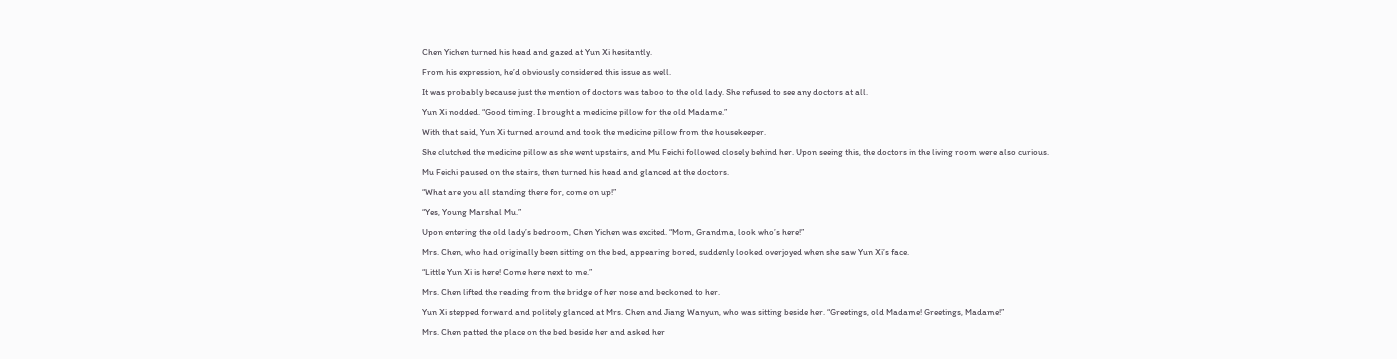Chen Yichen turned his head and gazed at Yun Xi hesitantly.

From his expression, he’d obviously considered this issue as well.

It was probably because just the mention of doctors was taboo to the old lady. She refused to see any doctors at all.

Yun Xi nodded. “Good timing. I brought a medicine pillow for the old Madame.”

With that said, Yun Xi turned around and took the medicine pillow from the housekeeper.

She clutched the medicine pillow as she went upstairs, and Mu Feichi followed closely behind her. Upon seeing this, the doctors in the living room were also curious.

Mu Feichi paused on the stairs, then turned his head and glanced at the doctors.

“What are you all standing there for, come on up!”

“Yes, Young Marshal Mu.”

Upon entering the old lady’s bedroom, Chen Yichen was excited. “Mom, Grandma, look who’s here!”

Mrs. Chen, who had originally been sitting on the bed, appearing bored, suddenly looked overjoyed when she saw Yun Xi’s face.

“Little Yun Xi is here! Come here next to me.”

Mrs. Chen lifted the reading from the bridge of her nose and beckoned to her.

Yun Xi stepped forward and politely glanced at Mrs. Chen and Jiang Wanyun, who was sitting beside her. “Greetings, old Madame! Greetings, Madame!”

Mrs. Chen patted the place on the bed beside her and asked her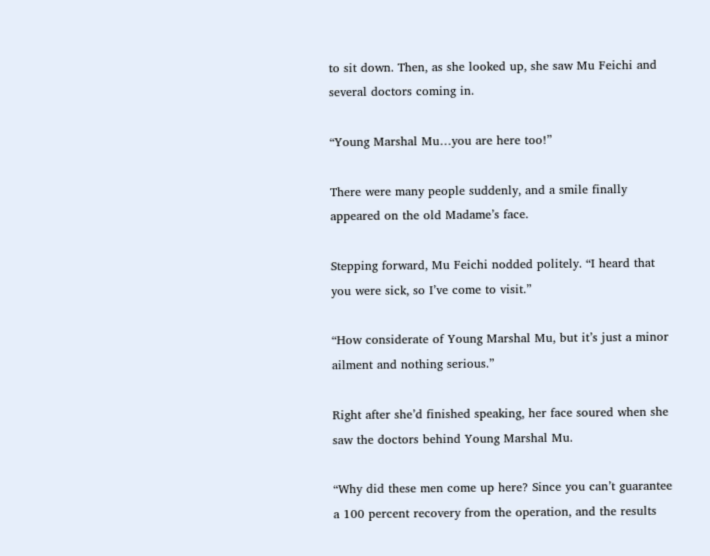to sit down. Then, as she looked up, she saw Mu Feichi and several doctors coming in.

“Young Marshal Mu…you are here too!”

There were many people suddenly, and a smile finally appeared on the old Madame’s face.

Stepping forward, Mu Feichi nodded politely. “I heard that you were sick, so I’ve come to visit.”

“How considerate of Young Marshal Mu, but it’s just a minor ailment and nothing serious.”

Right after she’d finished speaking, her face soured when she saw the doctors behind Young Marshal Mu.

“Why did these men come up here? Since you can’t guarantee a 100 percent recovery from the operation, and the results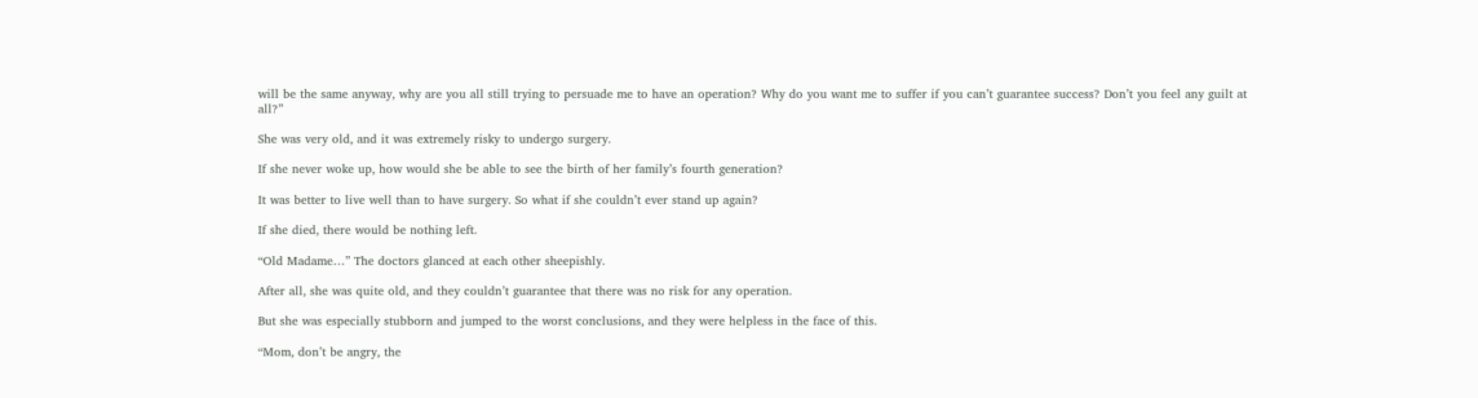will be the same anyway, why are you all still trying to persuade me to have an operation? Why do you want me to suffer if you can’t guarantee success? Don’t you feel any guilt at all?”

She was very old, and it was extremely risky to undergo surgery.

If she never woke up, how would she be able to see the birth of her family’s fourth generation?

It was better to live well than to have surgery. So what if she couldn’t ever stand up again?

If she died, there would be nothing left.

“Old Madame…” The doctors glanced at each other sheepishly.

After all, she was quite old, and they couldn’t guarantee that there was no risk for any operation.

But she was especially stubborn and jumped to the worst conclusions, and they were helpless in the face of this.

“Mom, don’t be angry, the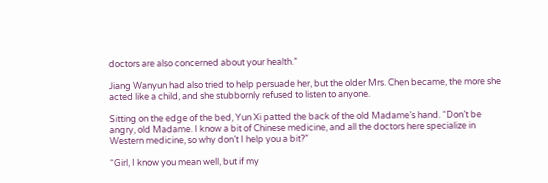doctors are also concerned about your health.”

Jiang Wanyun had also tried to help persuade her, but the older Mrs. Chen became, the more she acted like a child, and she stubbornly refused to listen to anyone.

Sitting on the edge of the bed, Yun Xi patted the back of the old Madame’s hand. “Don’t be angry, old Madame. I know a bit of Chinese medicine, and all the doctors here specialize in Western medicine, so why don’t I help you a bit?”

“Girl, I know you mean well, but if my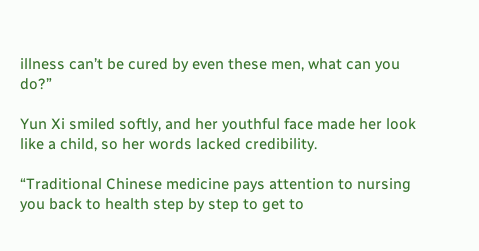illness can’t be cured by even these men, what can you do?”

Yun Xi smiled softly, and her youthful face made her look like a child, so her words lacked credibility.

“Traditional Chinese medicine pays attention to nursing you back to health step by step to get to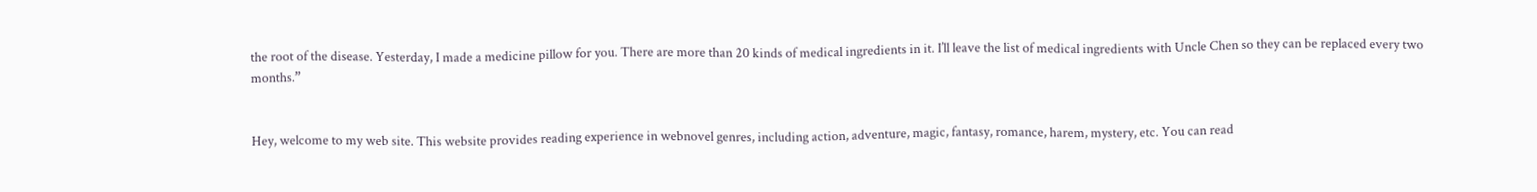the root of the disease. Yesterday, I made a medicine pillow for you. There are more than 20 kinds of medical ingredients in it. I’ll leave the list of medical ingredients with Uncle Chen so they can be replaced every two months.”


Hey, welcome to my web site. This website provides reading experience in webnovel genres, including action, adventure, magic, fantasy, romance, harem, mystery, etc. You can read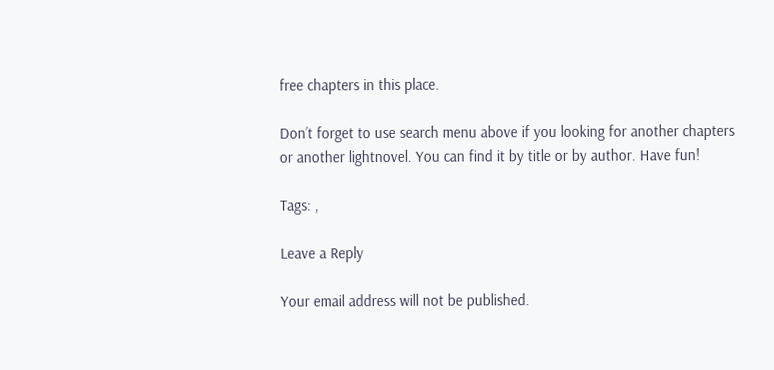free chapters in this place.

Don’t forget to use search menu above if you looking for another chapters or another lightnovel. You can find it by title or by author. Have fun!

Tags: ,

Leave a Reply

Your email address will not be published.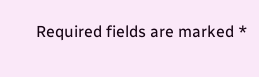Required fields are marked *